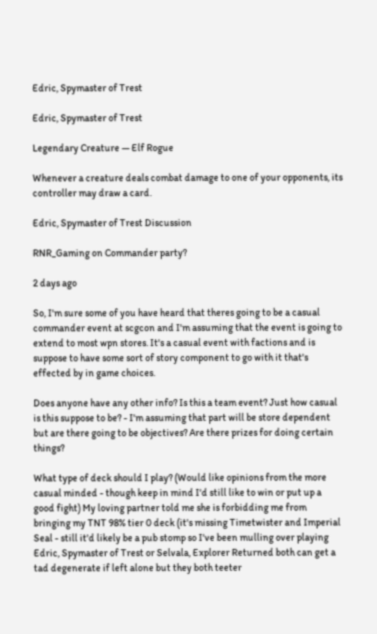Edric, Spymaster of Trest

Edric, Spymaster of Trest

Legendary Creature — Elf Rogue

Whenever a creature deals combat damage to one of your opponents, its controller may draw a card.

Edric, Spymaster of Trest Discussion

RNR_Gaming on Commander party?

2 days ago

So, I'm sure some of you have heard that theres going to be a casual commander event at scgcon and I'm assuming that the event is going to extend to most wpn stores. It's a casual event with factions and is suppose to have some sort of story component to go with it that's effected by in game choices.

Does anyone have any other info? Is this a team event? Just how casual is this suppose to be? - I'm assuming that part will be store dependent but are there going to be objectives? Are there prizes for doing certain things?

What type of deck should I play? (Would like opinions from the more casual minded - though keep in mind I'd still like to win or put up a good fight) My loving partner told me she is forbidding me from bringing my TNT 98% tier 0 deck (it's missing Timetwister and Imperial Seal - still it'd likely be a pub stomp so I've been mulling over playing Edric, Spymaster of Trest or Selvala, Explorer Returned both can get a tad degenerate if left alone but they both teeter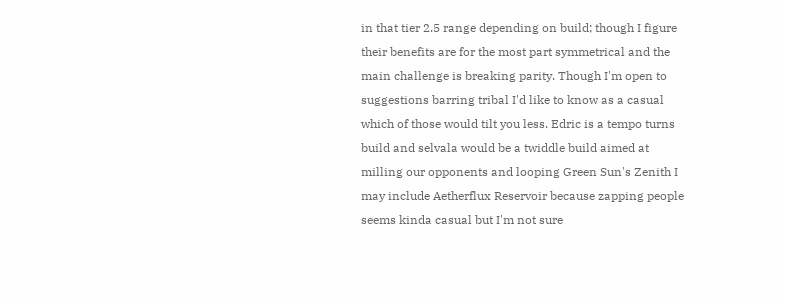in that tier 2.5 range depending on build; though I figure their benefits are for the most part symmetrical and the main challenge is breaking parity. Though I'm open to suggestions barring tribal I'd like to know as a casual which of those would tilt you less. Edric is a tempo turns build and selvala would be a twiddle build aimed at milling our opponents and looping Green Sun's Zenith I may include Aetherflux Reservoir because zapping people seems kinda casual but I'm not sure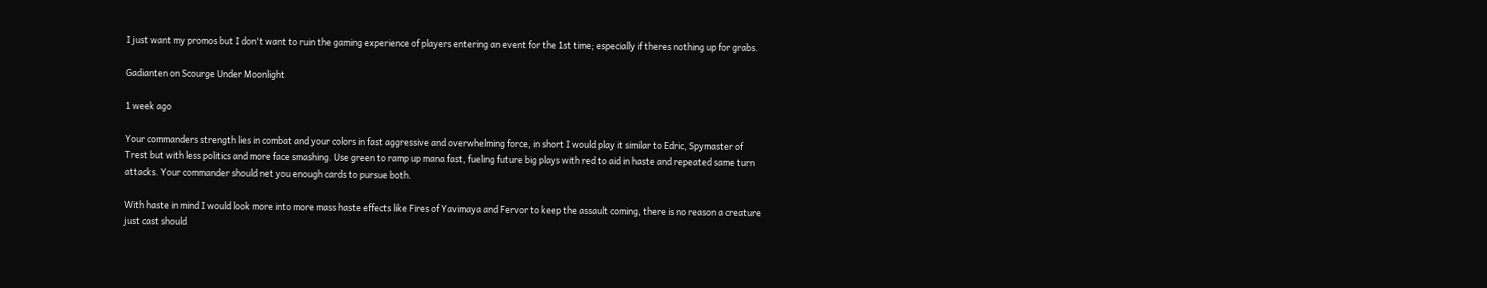I just want my promos but I don't want to ruin the gaming experience of players entering an event for the 1st time; especially if theres nothing up for grabs.

Gadianten on Scourge Under Moonlight

1 week ago

Your commanders strength lies in combat and your colors in fast aggressive and overwhelming force, in short I would play it similar to Edric, Spymaster of Trest but with less politics and more face smashing. Use green to ramp up mana fast, fueling future big plays with red to aid in haste and repeated same turn attacks. Your commander should net you enough cards to pursue both.

With haste in mind I would look more into more mass haste effects like Fires of Yavimaya and Fervor to keep the assault coming, there is no reason a creature just cast should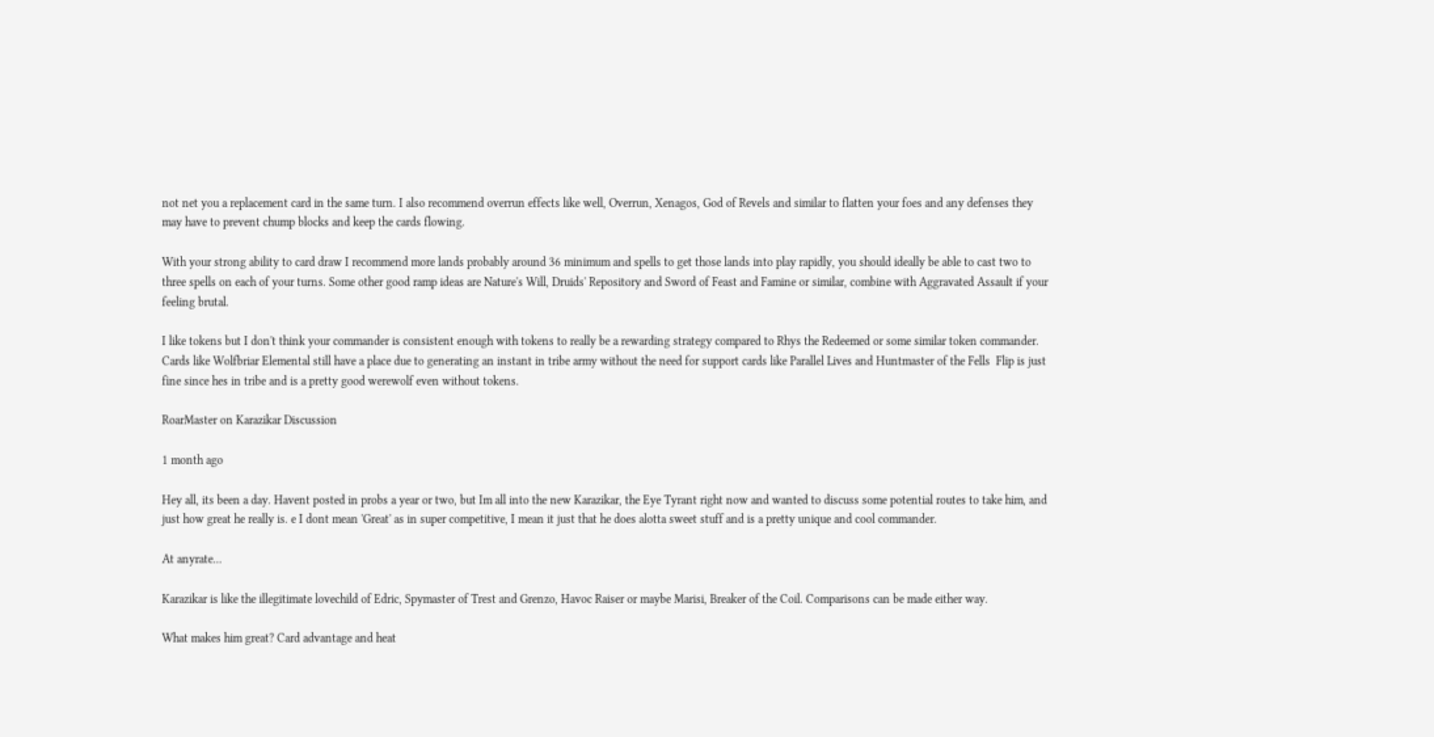not net you a replacement card in the same turn. I also recommend overrun effects like well, Overrun, Xenagos, God of Revels and similar to flatten your foes and any defenses they may have to prevent chump blocks and keep the cards flowing.

With your strong ability to card draw I recommend more lands probably around 36 minimum and spells to get those lands into play rapidly, you should ideally be able to cast two to three spells on each of your turns. Some other good ramp ideas are Nature's Will, Druids' Repository and Sword of Feast and Famine or similar, combine with Aggravated Assault if your feeling brutal.

I like tokens but I don't think your commander is consistent enough with tokens to really be a rewarding strategy compared to Rhys the Redeemed or some similar token commander. Cards like Wolfbriar Elemental still have a place due to generating an instant in tribe army without the need for support cards like Parallel Lives and Huntmaster of the Fells  Flip is just fine since hes in tribe and is a pretty good werewolf even without tokens.

RoarMaster on Karazikar Discussion

1 month ago

Hey all, its been a day. Havent posted in probs a year or two, but Im all into the new Karazikar, the Eye Tyrant right now and wanted to discuss some potential routes to take him, and just how great he really is. e I dont mean 'Great' as in super competitive, I mean it just that he does alotta sweet stuff and is a pretty unique and cool commander.

At anyrate...

Karazikar is like the illegitimate lovechild of Edric, Spymaster of Trest and Grenzo, Havoc Raiser or maybe Marisi, Breaker of the Coil. Comparisons can be made either way.

What makes him great? Card advantage and heat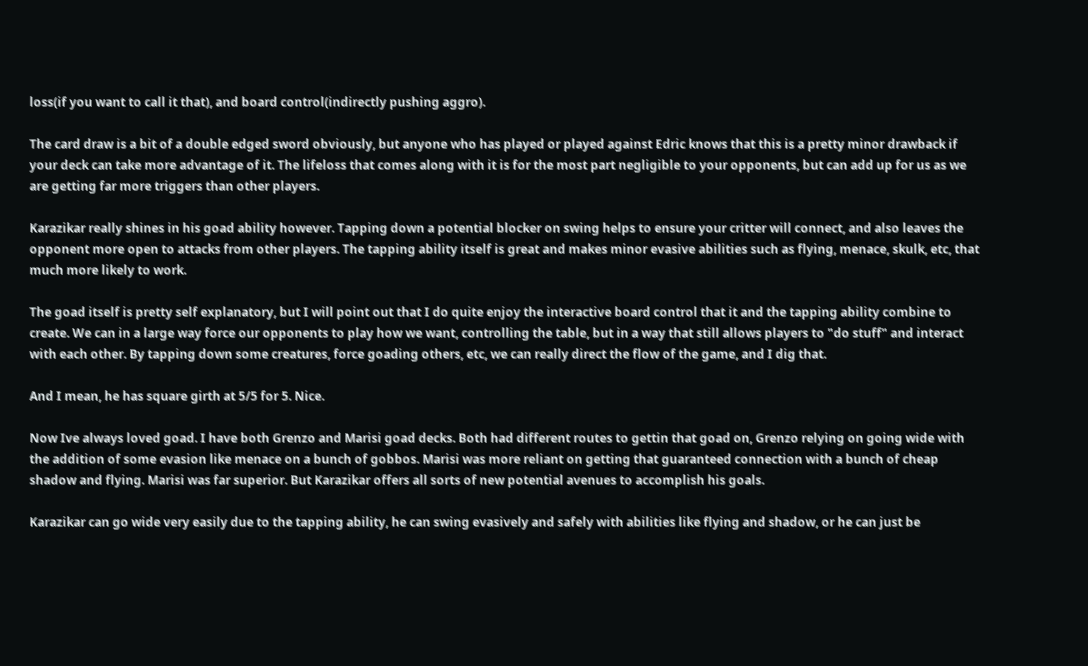loss(if you want to call it that), and board control(indirectly pushing aggro).

The card draw is a bit of a double edged sword obviously, but anyone who has played or played against Edric knows that this is a pretty minor drawback if your deck can take more advantage of it. The lifeloss that comes along with it is for the most part negligible to your opponents, but can add up for us as we are getting far more triggers than other players.

Karazikar really shines in his goad ability however. Tapping down a potential blocker on swing helps to ensure your critter will connect, and also leaves the opponent more open to attacks from other players. The tapping ability itself is great and makes minor evasive abilities such as flying, menace, skulk, etc, that much more likely to work.

The goad itself is pretty self explanatory, but I will point out that I do quite enjoy the interactive board control that it and the tapping ability combine to create. We can in a large way force our opponents to play how we want, controlling the table, but in a way that still allows players to "do stuff" and interact with each other. By tapping down some creatures, force goading others, etc, we can really direct the flow of the game, and I dig that.

And I mean, he has square girth at 5/5 for 5. Nice.

Now Ive always loved goad. I have both Grenzo and Marisi goad decks. Both had different routes to gettin that goad on, Grenzo relying on going wide with the addition of some evasion like menace on a bunch of gobbos. Marisi was more reliant on getting that guaranteed connection with a bunch of cheap shadow and flying. Marisi was far superior. But Karazikar offers all sorts of new potential avenues to accomplish his goals.

Karazikar can go wide very easily due to the tapping ability, he can swing evasively and safely with abilities like flying and shadow, or he can just be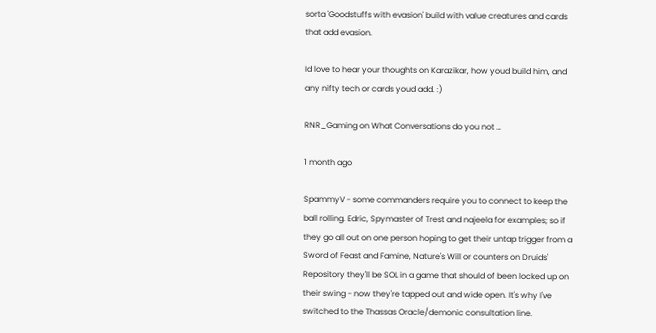sorta 'Goodstuffs with evasion' build with value creatures and cards that add evasion.

Id love to hear your thoughts on Karazikar, how youd build him, and any nifty tech or cards youd add. :)

RNR_Gaming on What Conversations do you not …

1 month ago

SpammyV - some commanders require you to connect to keep the ball rolling. Edric, Spymaster of Trest and najeela for examples; so if they go all out on one person hoping to get their untap trigger from a Sword of Feast and Famine, Nature's Will or counters on Druids' Repository they'll be SOL in a game that should of been locked up on their swing - now they're tapped out and wide open. It's why I've switched to the Thassas Oracle/demonic consultation line.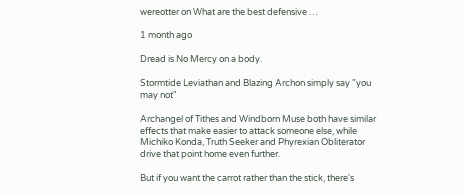wereotter on What are the best defensive …

1 month ago

Dread is No Mercy on a body.

Stormtide Leviathan and Blazing Archon simply say "you may not"

Archangel of Tithes and Windborn Muse both have similar effects that make easier to attack someone else, while Michiko Konda, Truth Seeker and Phyrexian Obliterator drive that point home even further.

But if you want the carrot rather than the stick, there's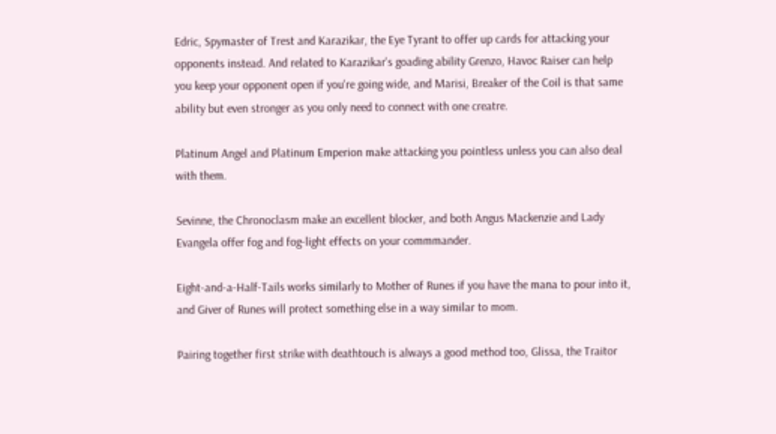Edric, Spymaster of Trest and Karazikar, the Eye Tyrant to offer up cards for attacking your opponents instead. And related to Karazikar's goading ability Grenzo, Havoc Raiser can help you keep your opponent open if you're going wide, and Marisi, Breaker of the Coil is that same ability but even stronger as you only need to connect with one creatre.

Platinum Angel and Platinum Emperion make attacking you pointless unless you can also deal with them.

Sevinne, the Chronoclasm make an excellent blocker, and both Angus Mackenzie and Lady Evangela offer fog and fog-light effects on your commmander.

Eight-and-a-Half-Tails works similarly to Mother of Runes if you have the mana to pour into it, and Giver of Runes will protect something else in a way similar to mom.

Pairing together first strike with deathtouch is always a good method too, Glissa, the Traitor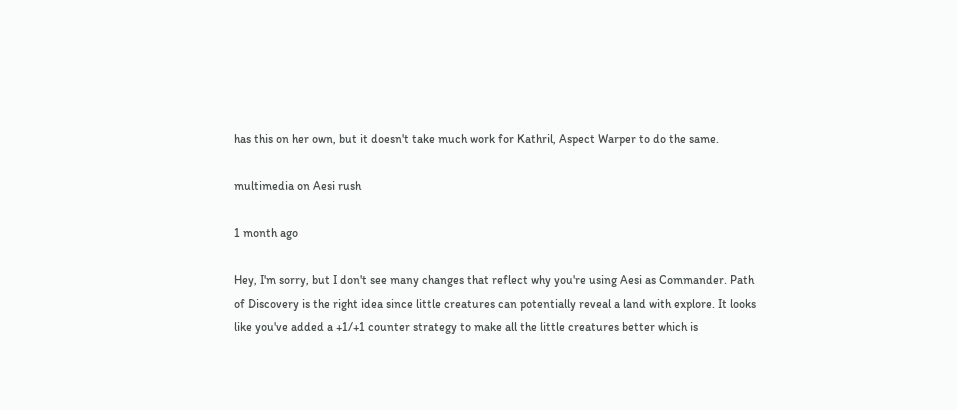has this on her own, but it doesn't take much work for Kathril, Aspect Warper to do the same.

multimedia on Aesi rush

1 month ago

Hey, I'm sorry, but I don't see many changes that reflect why you're using Aesi as Commander. Path of Discovery is the right idea since little creatures can potentially reveal a land with explore. It looks like you've added a +1/+1 counter strategy to make all the little creatures better which is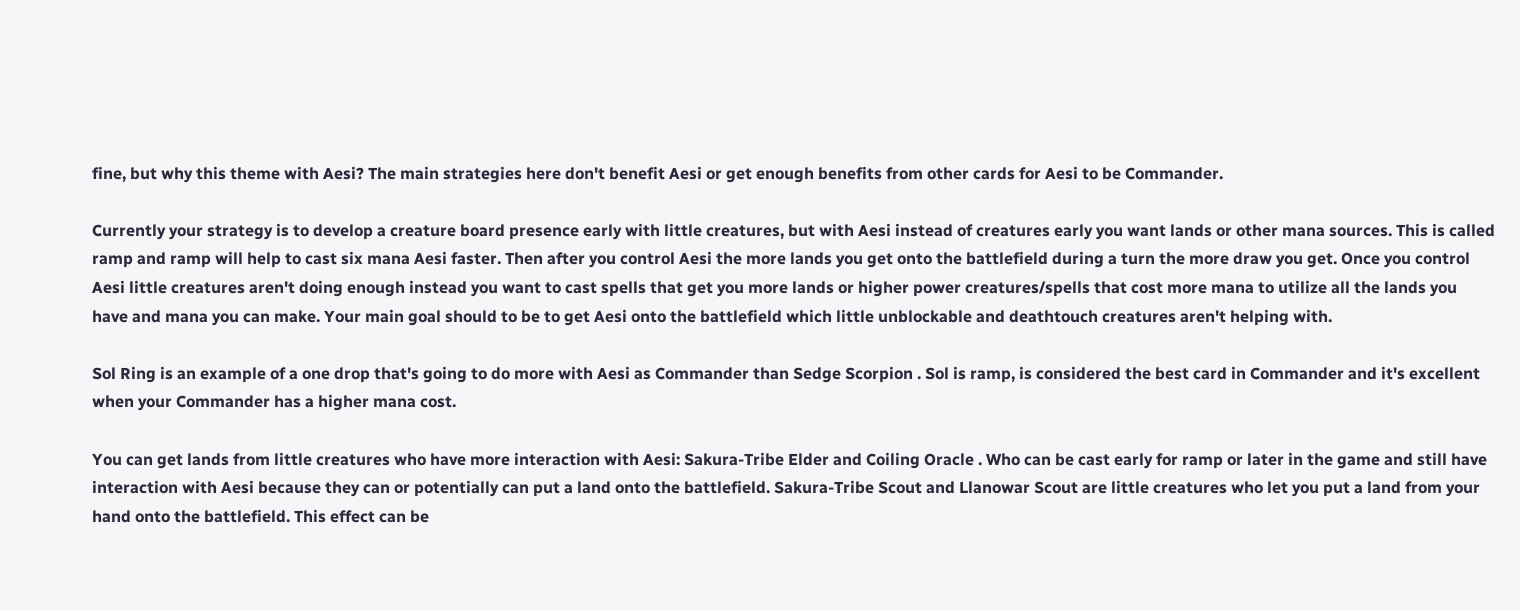fine, but why this theme with Aesi? The main strategies here don't benefit Aesi or get enough benefits from other cards for Aesi to be Commander.

Currently your strategy is to develop a creature board presence early with little creatures, but with Aesi instead of creatures early you want lands or other mana sources. This is called ramp and ramp will help to cast six mana Aesi faster. Then after you control Aesi the more lands you get onto the battlefield during a turn the more draw you get. Once you control Aesi little creatures aren't doing enough instead you want to cast spells that get you more lands or higher power creatures/spells that cost more mana to utilize all the lands you have and mana you can make. Your main goal should to be to get Aesi onto the battlefield which little unblockable and deathtouch creatures aren't helping with.

Sol Ring is an example of a one drop that's going to do more with Aesi as Commander than Sedge Scorpion . Sol is ramp, is considered the best card in Commander and it's excellent when your Commander has a higher mana cost.

You can get lands from little creatures who have more interaction with Aesi: Sakura-Tribe Elder and Coiling Oracle . Who can be cast early for ramp or later in the game and still have interaction with Aesi because they can or potentially can put a land onto the battlefield. Sakura-Tribe Scout and Llanowar Scout are little creatures who let you put a land from your hand onto the battlefield. This effect can be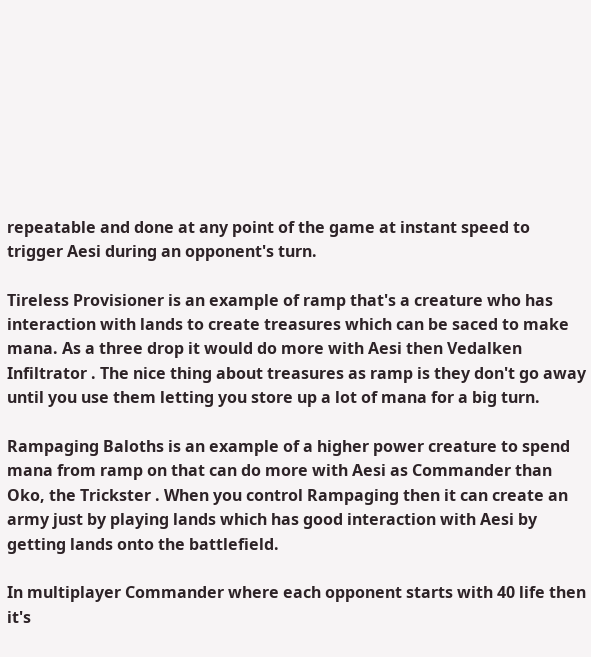repeatable and done at any point of the game at instant speed to trigger Aesi during an opponent's turn.

Tireless Provisioner is an example of ramp that's a creature who has interaction with lands to create treasures which can be saced to make mana. As a three drop it would do more with Aesi then Vedalken Infiltrator . The nice thing about treasures as ramp is they don't go away until you use them letting you store up a lot of mana for a big turn.

Rampaging Baloths is an example of a higher power creature to spend mana from ramp on that can do more with Aesi as Commander than Oko, the Trickster . When you control Rampaging then it can create an army just by playing lands which has good interaction with Aesi by getting lands onto the battlefield.

In multiplayer Commander where each opponent starts with 40 life then it's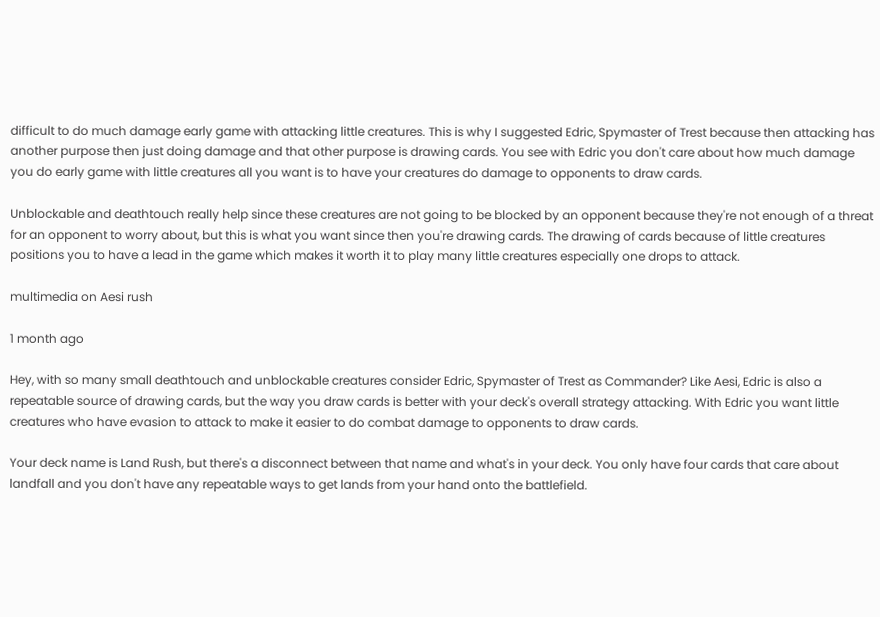difficult to do much damage early game with attacking little creatures. This is why I suggested Edric, Spymaster of Trest because then attacking has another purpose then just doing damage and that other purpose is drawing cards. You see with Edric you don't care about how much damage you do early game with little creatures all you want is to have your creatures do damage to opponents to draw cards.

Unblockable and deathtouch really help since these creatures are not going to be blocked by an opponent because they're not enough of a threat for an opponent to worry about, but this is what you want since then you're drawing cards. The drawing of cards because of little creatures positions you to have a lead in the game which makes it worth it to play many little creatures especially one drops to attack.

multimedia on Aesi rush

1 month ago

Hey, with so many small deathtouch and unblockable creatures consider Edric, Spymaster of Trest as Commander? Like Aesi, Edric is also a repeatable source of drawing cards, but the way you draw cards is better with your deck's overall strategy attacking. With Edric you want little creatures who have evasion to attack to make it easier to do combat damage to opponents to draw cards.

Your deck name is Land Rush, but there's a disconnect between that name and what's in your deck. You only have four cards that care about landfall and you don't have any repeatable ways to get lands from your hand onto the battlefield.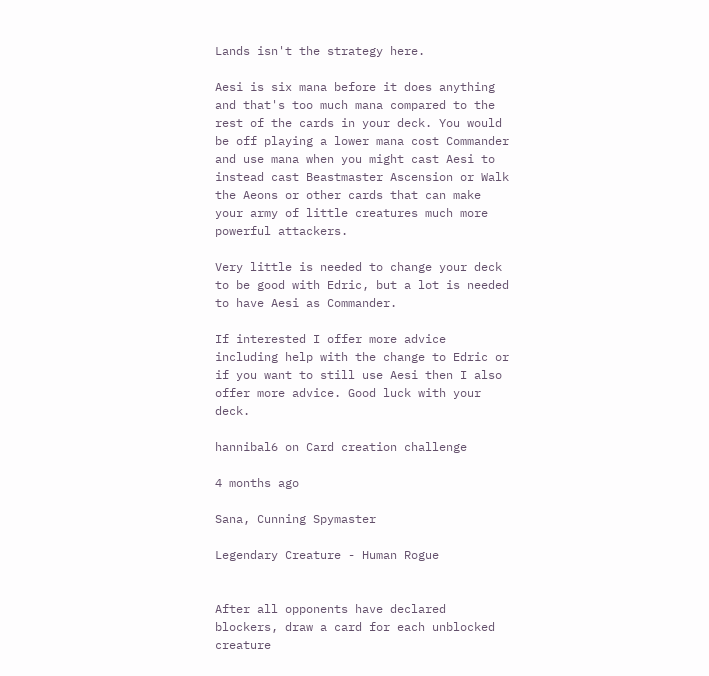Lands isn't the strategy here.

Aesi is six mana before it does anything and that's too much mana compared to the rest of the cards in your deck. You would be off playing a lower mana cost Commander and use mana when you might cast Aesi to instead cast Beastmaster Ascension or Walk the Aeons or other cards that can make your army of little creatures much more powerful attackers.

Very little is needed to change your deck to be good with Edric, but a lot is needed to have Aesi as Commander.

If interested I offer more advice including help with the change to Edric or if you want to still use Aesi then I also offer more advice. Good luck with your deck.

hannibal6 on Card creation challenge

4 months ago

Sana, Cunning Spymaster

Legendary Creature - Human Rogue


After all opponents have declared blockers, draw a card for each unblocked creature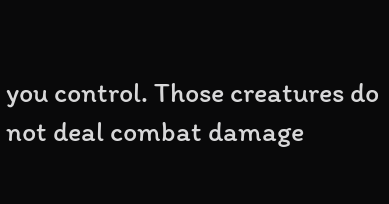you control. Those creatures do not deal combat damage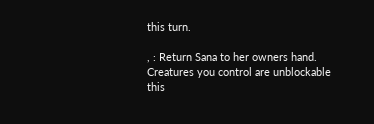this turn.

, : Return Sana to her owners hand. Creatures you control are unblockable this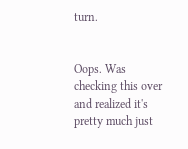turn.


Oops. Was checking this over and realized it's pretty much just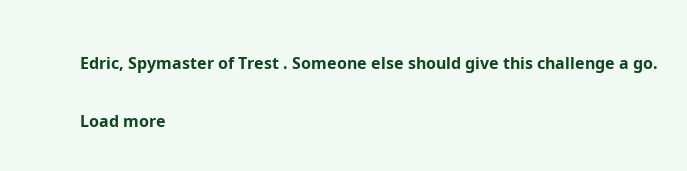Edric, Spymaster of Trest . Someone else should give this challenge a go.

Load more